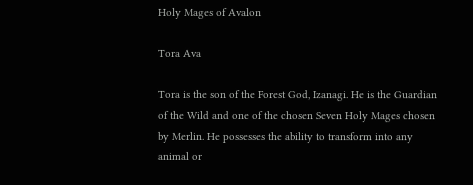Holy Mages of Avalon

Tora Ava

Tora is the son of the Forest God, Izanagi. He is the Guardian of the Wild and one of the chosen Seven Holy Mages chosen by Merlin. He possesses the ability to transform into any animal or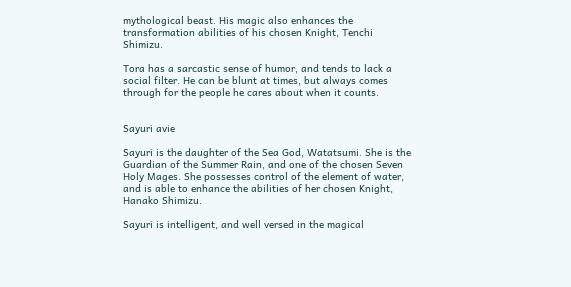mythological beast. His magic also enhances the transformation abilities of his chosen Knight, Tenchi Shimizu.

Tora has a sarcastic sense of humor, and tends to lack a social filter. He can be blunt at times, but always comes through for the people he cares about when it counts.


Sayuri avie

Sayuri is the daughter of the Sea God, Watatsumi. She is the Guardian of the Summer Rain, and one of the chosen Seven Holy Mages. She possesses control of the element of water, and is able to enhance the abilities of her chosen Knight, Hanako Shimizu.

Sayuri is intelligent, and well versed in the magical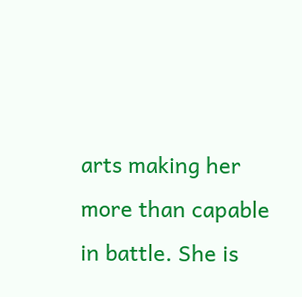arts making her more than capable in battle. She is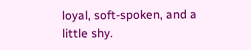loyal, soft-spoken, and a little shy.